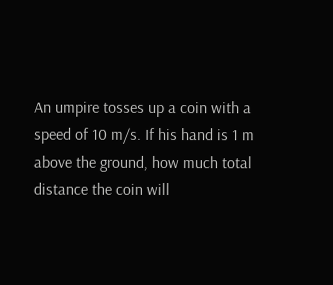An umpire tosses up a coin with a speed of 10 m/s. If his hand is 1 m above the ground, how much total distance the coin will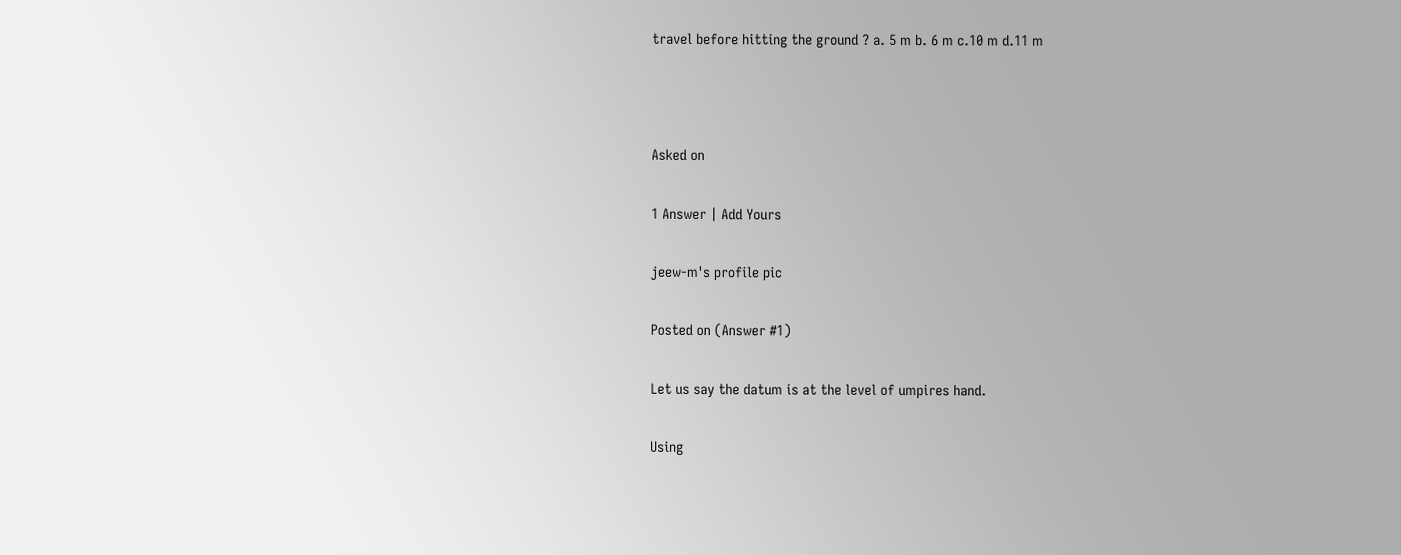travel before hitting the ground ? a. 5 m b. 6 m c.10 m d.11 m



Asked on

1 Answer | Add Yours

jeew-m's profile pic

Posted on (Answer #1)

Let us say the datum is at the level of umpires hand.

Using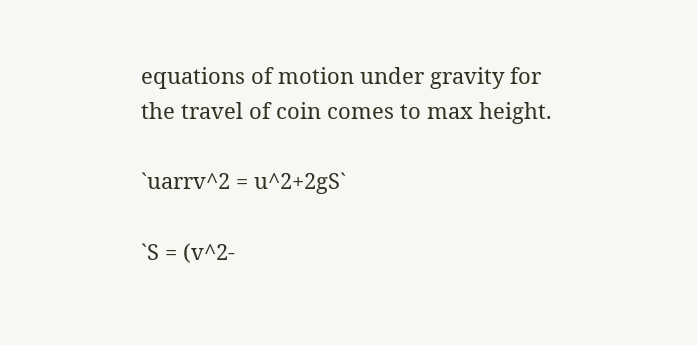equations of motion under gravity for the travel of coin comes to max height.

`uarrv^2 = u^2+2gS`

`S = (v^2-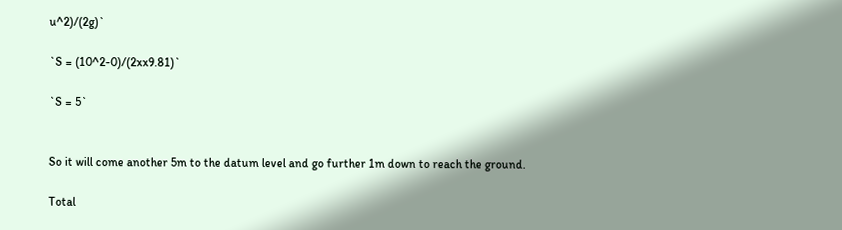u^2)/(2g)`

`S = (10^2-0)/(2xx9.81)`

`S = 5`


So it will come another 5m to the datum level and go further 1m down to reach the ground.

Total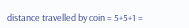distance travelled by coin = 5+5+1 =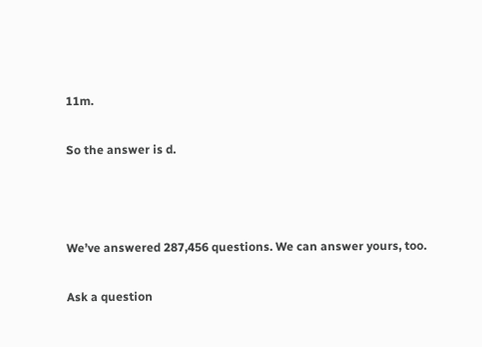11m.

So the answer is d.



We’ve answered 287,456 questions. We can answer yours, too.

Ask a question